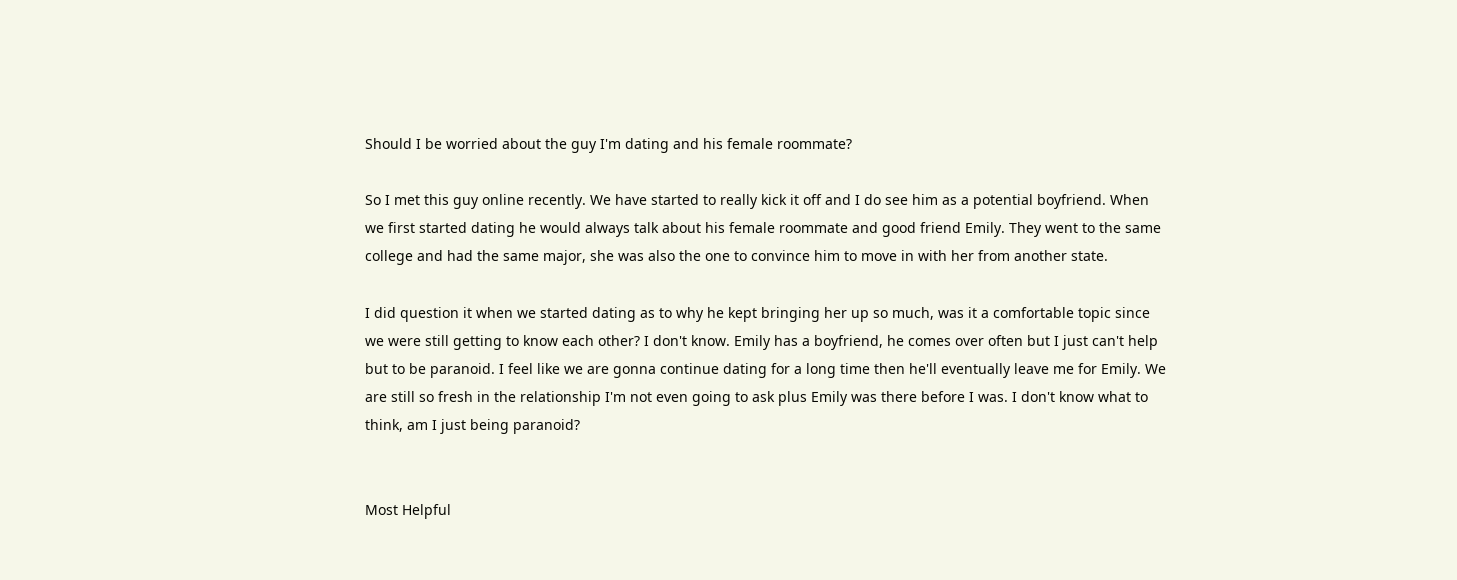Should I be worried about the guy I'm dating and his female roommate?

So I met this guy online recently. We have started to really kick it off and I do see him as a potential boyfriend. When we first started dating he would always talk about his female roommate and good friend Emily. They went to the same college and had the same major, she was also the one to convince him to move in with her from another state.

I did question it when we started dating as to why he kept bringing her up so much, was it a comfortable topic since we were still getting to know each other? I don't know. Emily has a boyfriend, he comes over often but I just can't help but to be paranoid. I feel like we are gonna continue dating for a long time then he'll eventually leave me for Emily. We are still so fresh in the relationship I'm not even going to ask plus Emily was there before I was. I don't know what to think, am I just being paranoid?


Most Helpful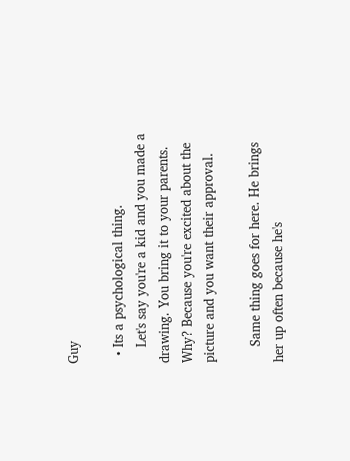Guy

  • Its a psychological thing.
    Let's say you're a kid and you made a drawing. You bring it to your parents. Why? Because you're excited about the picture and you want their approval.

    Same thing goes for here. He brings her up often because he's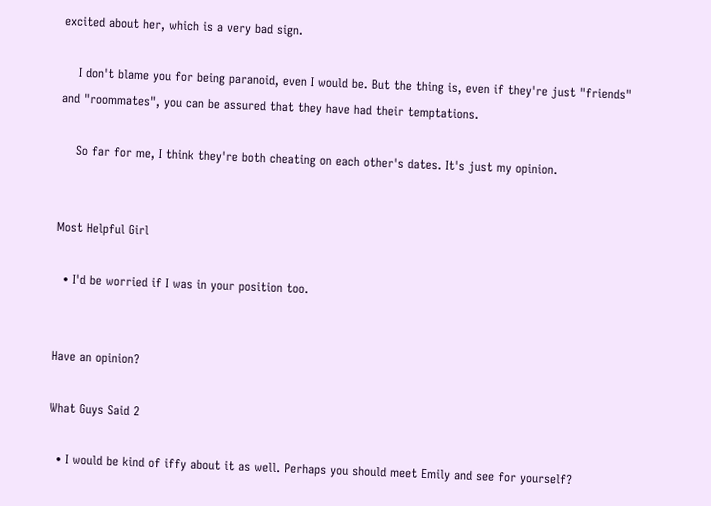excited about her, which is a very bad sign.

    I don't blame you for being paranoid, even I would be. But the thing is, even if they're just "friends" and "roommates", you can be assured that they have had their temptations.

    So far for me, I think they're both cheating on each other's dates. It's just my opinion.


Most Helpful Girl

  • I'd be worried if I was in your position too.


Have an opinion?

What Guys Said 2

  • I would be kind of iffy about it as well. Perhaps you should meet Emily and see for yourself?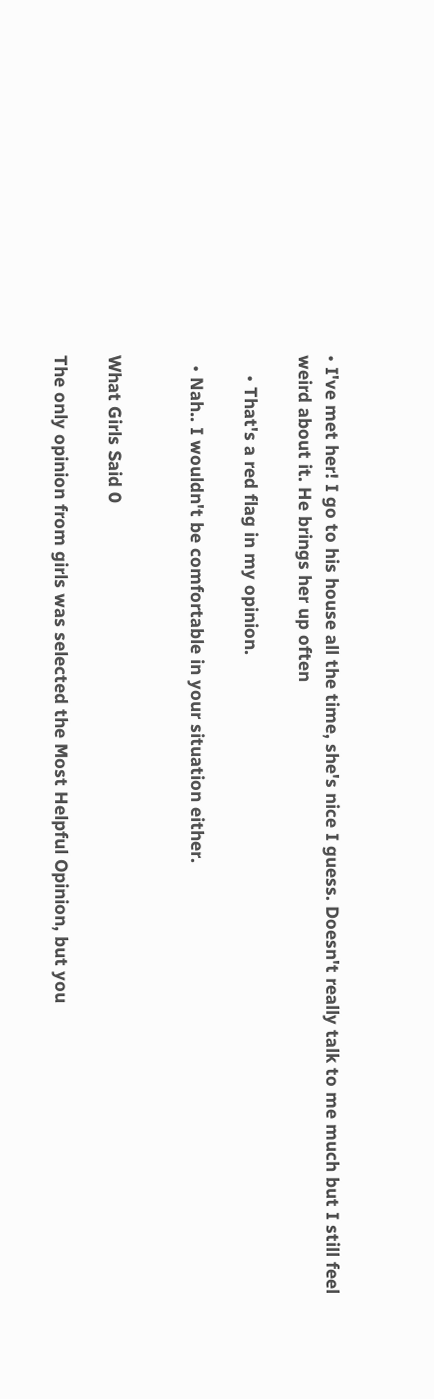• I've met her! I go to his house all the time, she's nice I guess. Doesn't really talk to me much but I still feel weird about it. He brings her up often

    • That's a red flag in my opinion.

  • Nah.. I wouldn't be comfortable in your situation either.


What Girls Said 0

The only opinion from girls was selected the Most Helpful Opinion, but you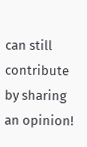can still contribute by sharing an opinion!